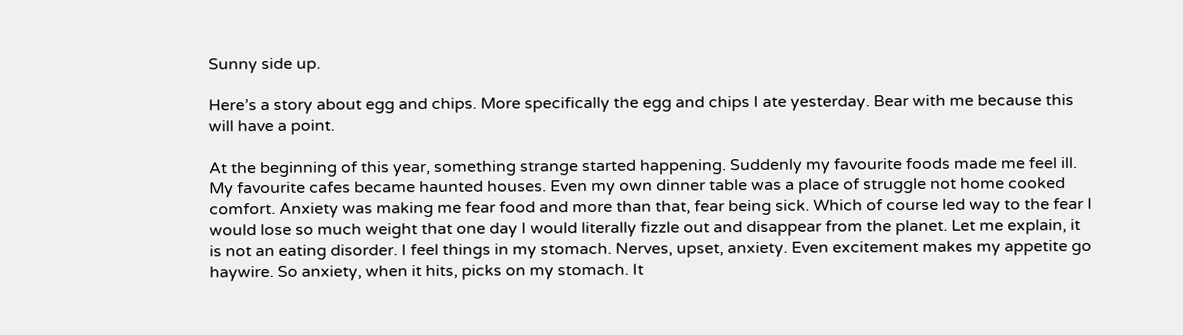Sunny side up.

Here’s a story about egg and chips. More specifically the egg and chips I ate yesterday. Bear with me because this will have a point.

At the beginning of this year, something strange started happening. Suddenly my favourite foods made me feel ill. My favourite cafes became haunted houses. Even my own dinner table was a place of struggle not home cooked comfort. Anxiety was making me fear food and more than that, fear being sick. Which of course led way to the fear I would lose so much weight that one day I would literally fizzle out and disappear from the planet. Let me explain, it is not an eating disorder. I feel things in my stomach. Nerves, upset, anxiety. Even excitement makes my appetite go haywire. So anxiety, when it hits, picks on my stomach. It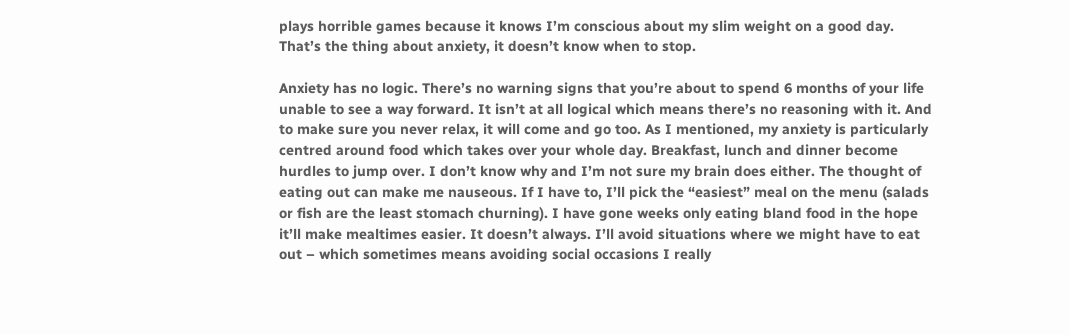plays horrible games because it knows I’m conscious about my slim weight on a good day. That’s the thing about anxiety, it doesn’t know when to stop.

Anxiety has no logic. There’s no warning signs that you’re about to spend 6 months of your life unable to see a way forward. It isn’t at all logical which means there’s no reasoning with it. And to make sure you never relax, it will come and go too. As I mentioned, my anxiety is particularly centred around food which takes over your whole day. Breakfast, lunch and dinner become hurdles to jump over. I don’t know why and I’m not sure my brain does either. The thought of eating out can make me nauseous. If I have to, I’ll pick the “easiest” meal on the menu (salads or fish are the least stomach churning). I have gone weeks only eating bland food in the hope it’ll make mealtimes easier. It doesn’t always. I’ll avoid situations where we might have to eat out – which sometimes means avoiding social occasions I really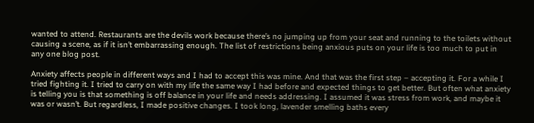wanted to attend. Restaurants are the devils work because there’s no jumping up from your seat and running to the toilets without causing a scene, as if it isn’t embarrassing enough. The list of restrictions being anxious puts on your life is too much to put in any one blog post.

Anxiety affects people in different ways and I had to accept this was mine. And that was the first step – accepting it. For a while I tried fighting it. I tried to carry on with my life the same way I had before and expected things to get better. But often what anxiety is telling you is that something is off balance in your life and needs addressing. I assumed it was stress from work, and maybe it was or wasn’t. But regardless, I made positive changes. I took long, lavender smelling baths every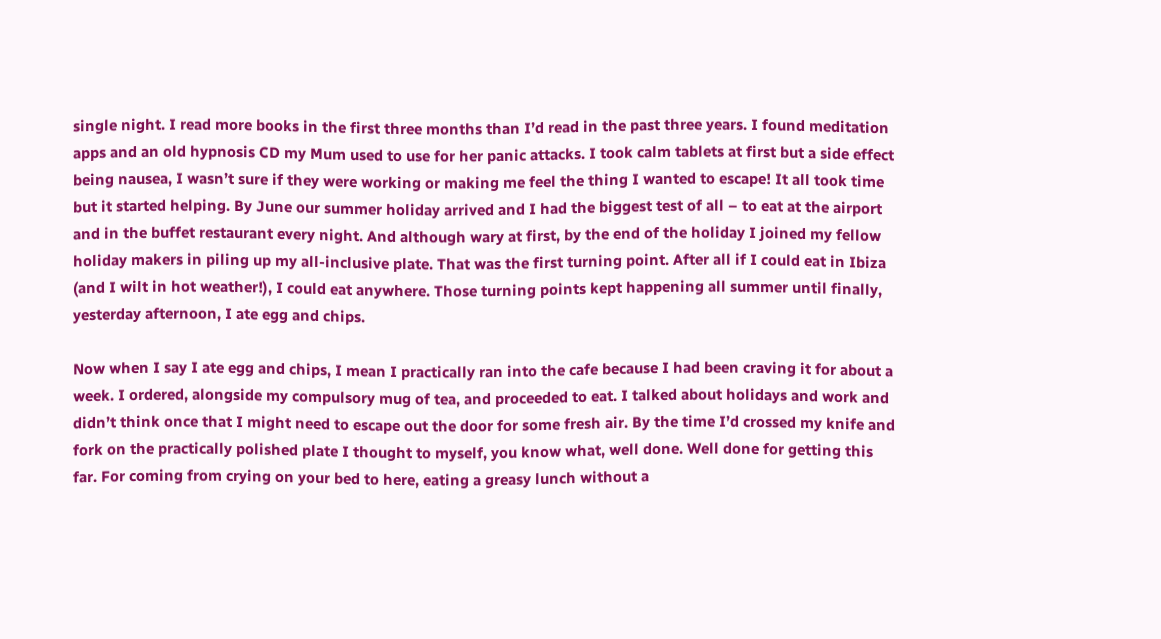single night. I read more books in the first three months than I’d read in the past three years. I found meditation apps and an old hypnosis CD my Mum used to use for her panic attacks. I took calm tablets at first but a side effect being nausea, I wasn’t sure if they were working or making me feel the thing I wanted to escape! It all took time but it started helping. By June our summer holiday arrived and I had the biggest test of all – to eat at the airport and in the buffet restaurant every night. And although wary at first, by the end of the holiday I joined my fellow holiday makers in piling up my all-inclusive plate. That was the first turning point. After all if I could eat in Ibiza (and I wilt in hot weather!), I could eat anywhere. Those turning points kept happening all summer until finally, yesterday afternoon, I ate egg and chips.

Now when I say I ate egg and chips, I mean I practically ran into the cafe because I had been craving it for about a week. I ordered, alongside my compulsory mug of tea, and proceeded to eat. I talked about holidays and work and didn’t think once that I might need to escape out the door for some fresh air. By the time I’d crossed my knife and fork on the practically polished plate I thought to myself, you know what, well done. Well done for getting this far. For coming from crying on your bed to here, eating a greasy lunch without a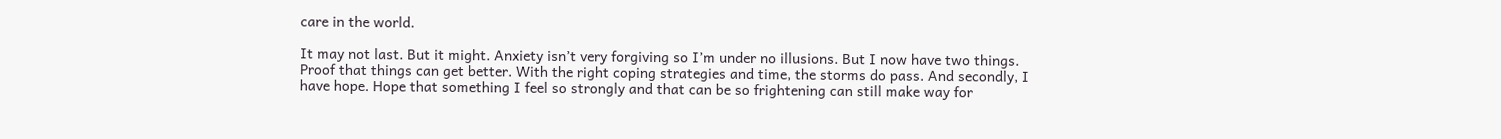care in the world.

It may not last. But it might. Anxiety isn’t very forgiving so I’m under no illusions. But I now have two things. Proof that things can get better. With the right coping strategies and time, the storms do pass. And secondly, I have hope. Hope that something I feel so strongly and that can be so frightening can still make way for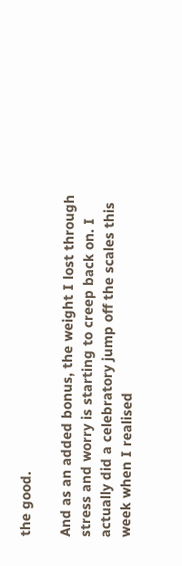the good.

And as an added bonus, the weight I lost through stress and worry is starting to creep back on. I actually did a celebratory jump off the scales this week when I realised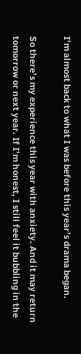I’m almost back to what I was before this year’s drama began.

So there’s my experience this year with anxiety. And it may return tomorrow or next year. If I’m honest, I still feel it bubbling in the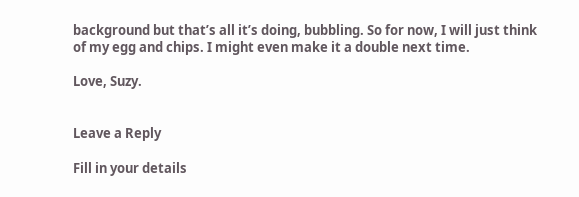background but that’s all it’s doing, bubbling. So for now, I will just think of my egg and chips. I might even make it a double next time.

Love, Suzy.


Leave a Reply

Fill in your details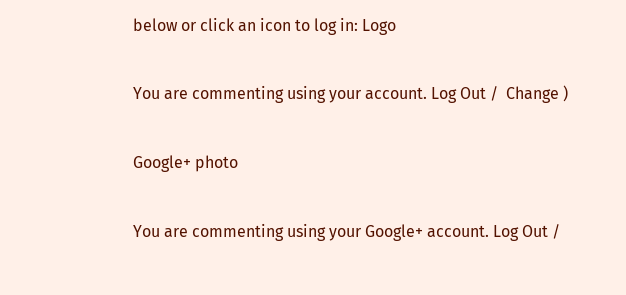below or click an icon to log in: Logo

You are commenting using your account. Log Out /  Change )

Google+ photo

You are commenting using your Google+ account. Log Out /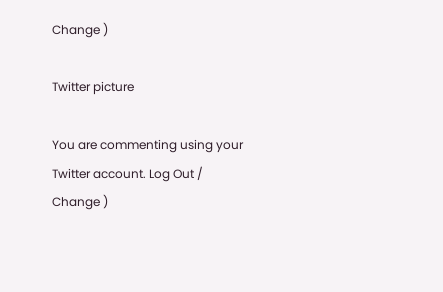Change )

Twitter picture

You are commenting using your Twitter account. Log Out /  Change )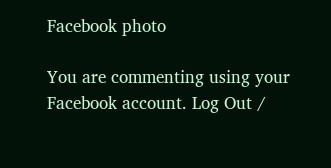Facebook photo

You are commenting using your Facebook account. Log Out /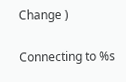Change )

Connecting to %s